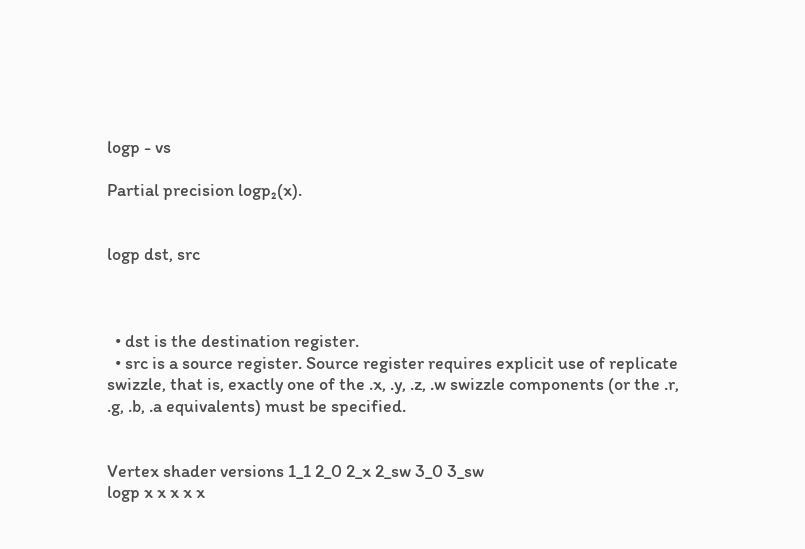logp - vs

Partial precision logp₂(x).


logp dst, src



  • dst is the destination register.
  • src is a source register. Source register requires explicit use of replicate swizzle, that is, exactly one of the .x, .y, .z, .w swizzle components (or the .r, .g, .b, .a equivalents) must be specified.


Vertex shader versions 1_1 2_0 2_x 2_sw 3_0 3_sw
logp x x x x x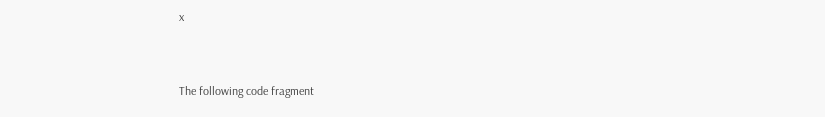x


The following code fragment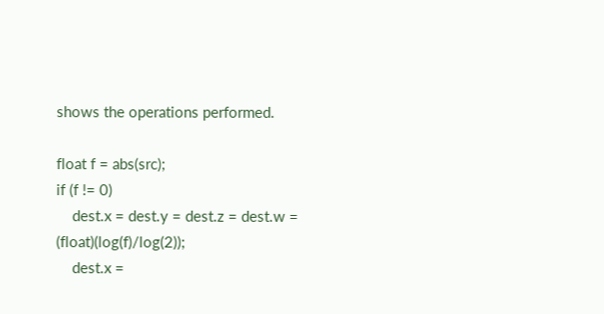shows the operations performed.

float f = abs(src);
if (f != 0)
    dest.x = dest.y = dest.z = dest.w = (float)(log(f)/log(2));
    dest.x =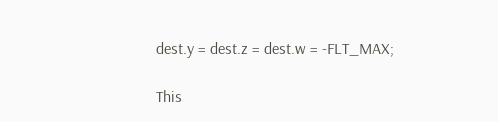dest.y = dest.z = dest.w = -FLT_MAX;

This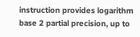instruction provides logarithm base 2 partial precision, up to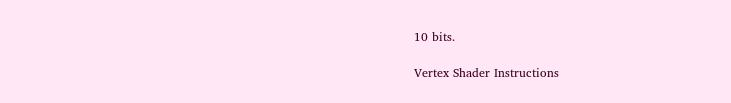10 bits.

Vertex Shader Instructions